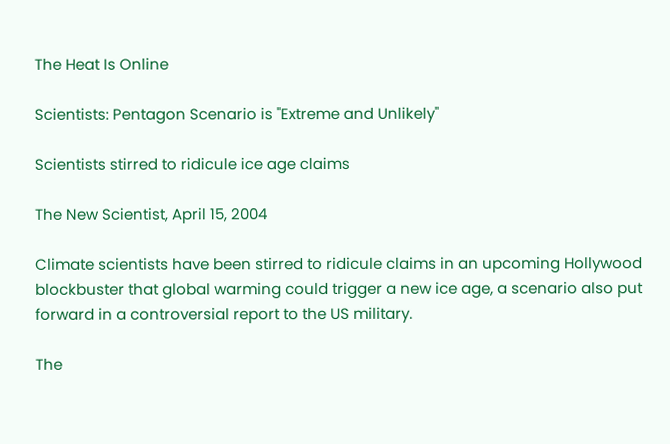The Heat Is Online

Scientists: Pentagon Scenario is "Extreme and Unlikely"

Scientists stirred to ridicule ice age claims

The New Scientist, April 15, 2004

Climate scientists have been stirred to ridicule claims in an upcoming Hollywood blockbuster that global warming could trigger a new ice age, a scenario also put forward in a controversial report to the US military.

The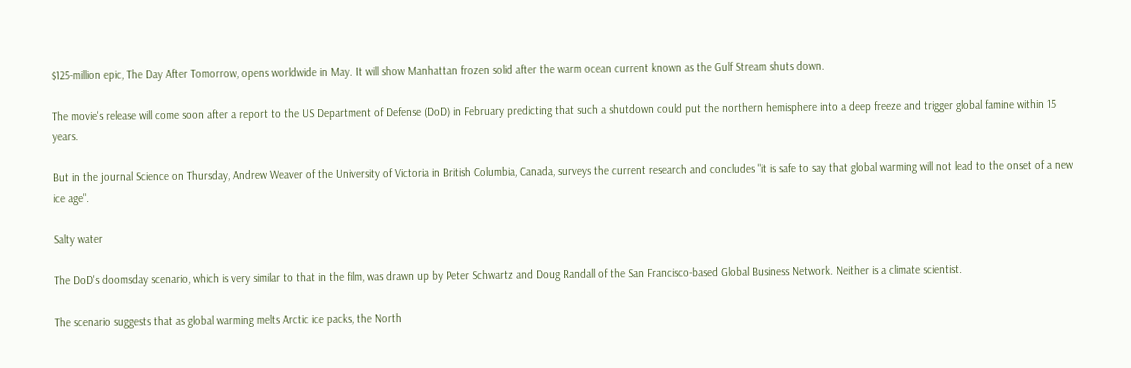$125-million epic, The Day After Tomorrow, opens worldwide in May. It will show Manhattan frozen solid after the warm ocean current known as the Gulf Stream shuts down.

The movie's release will come soon after a report to the US Department of Defense (DoD) in February predicting that such a shutdown could put the northern hemisphere into a deep freeze and trigger global famine within 15 years.

But in the journal Science on Thursday, Andrew Weaver of the University of Victoria in British Columbia, Canada, surveys the current research and concludes "it is safe to say that global warming will not lead to the onset of a new ice age".

Salty water

The DoD's doomsday scenario, which is very similar to that in the film, was drawn up by Peter Schwartz and Doug Randall of the San Francisco-based Global Business Network. Neither is a climate scientist.

The scenario suggests that as global warming melts Arctic ice packs, the North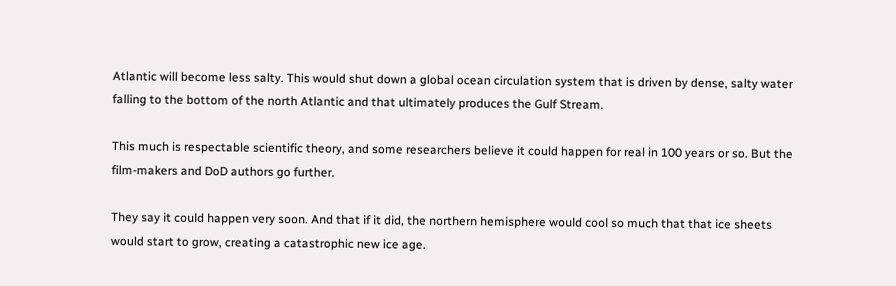Atlantic will become less salty. This would shut down a global ocean circulation system that is driven by dense, salty water falling to the bottom of the north Atlantic and that ultimately produces the Gulf Stream.

This much is respectable scientific theory, and some researchers believe it could happen for real in 100 years or so. But the film-makers and DoD authors go further.

They say it could happen very soon. And that if it did, the northern hemisphere would cool so much that that ice sheets would start to grow, creating a catastrophic new ice age.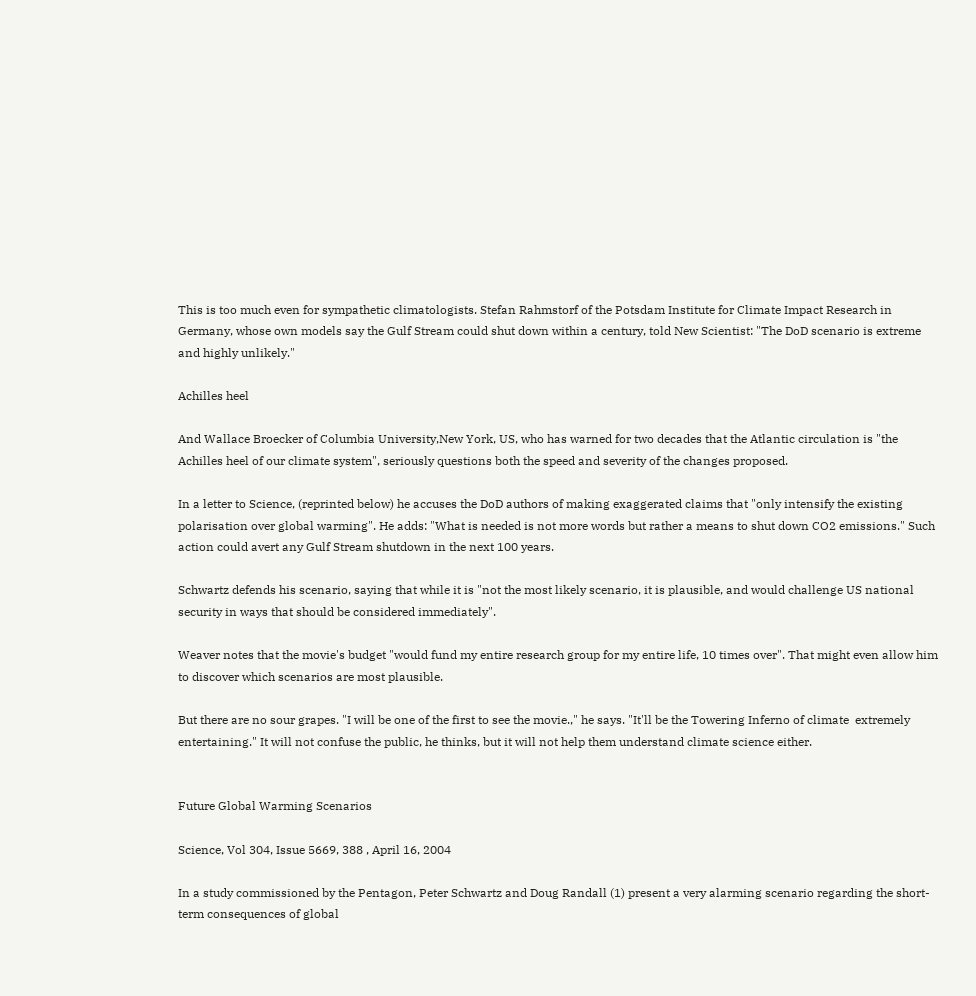This is too much even for sympathetic climatologists. Stefan Rahmstorf of the Potsdam Institute for Climate Impact Research in Germany, whose own models say the Gulf Stream could shut down within a century, told New Scientist: "The DoD scenario is extreme and highly unlikely."

Achilles heel

And Wallace Broecker of Columbia University,New York, US, who has warned for two decades that the Atlantic circulation is "the Achilles heel of our climate system", seriously questions both the speed and severity of the changes proposed.

In a letter to Science, (reprinted below) he accuses the DoD authors of making exaggerated claims that "only intensify the existing polarisation over global warming". He adds: "What is needed is not more words but rather a means to shut down CO2 emissions." Such action could avert any Gulf Stream shutdown in the next 100 years.

Schwartz defends his scenario, saying that while it is "not the most likely scenario, it is plausible, and would challenge US national security in ways that should be considered immediately".

Weaver notes that the movie's budget "would fund my entire research group for my entire life, 10 times over". That might even allow him to discover which scenarios are most plausible.

But there are no sour grapes. "I will be one of the first to see the movie.," he says. "It'll be the Towering Inferno of climate  extremely entertaining." It will not confuse the public, he thinks, but it will not help them understand climate science either.


Future Global Warming Scenarios

Science, Vol 304, Issue 5669, 388 , April 16, 2004

In a study commissioned by the Pentagon, Peter Schwartz and Doug Randall (1) present a very alarming scenario regarding the short-term consequences of global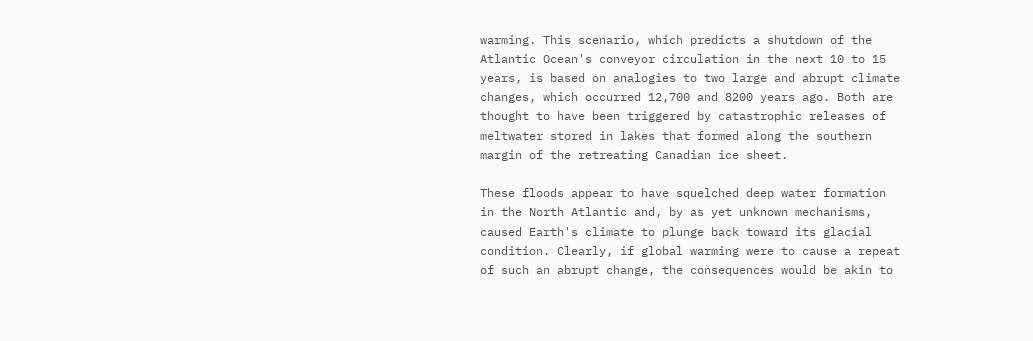warming. This scenario, which predicts a shutdown of the Atlantic Ocean's conveyor circulation in the next 10 to 15 years, is based on analogies to two large and abrupt climate changes, which occurred 12,700 and 8200 years ago. Both are thought to have been triggered by catastrophic releases of meltwater stored in lakes that formed along the southern margin of the retreating Canadian ice sheet.

These floods appear to have squelched deep water formation in the North Atlantic and, by as yet unknown mechanisms, caused Earth's climate to plunge back toward its glacial condition. Clearly, if global warming were to cause a repeat of such an abrupt change, the consequences would be akin to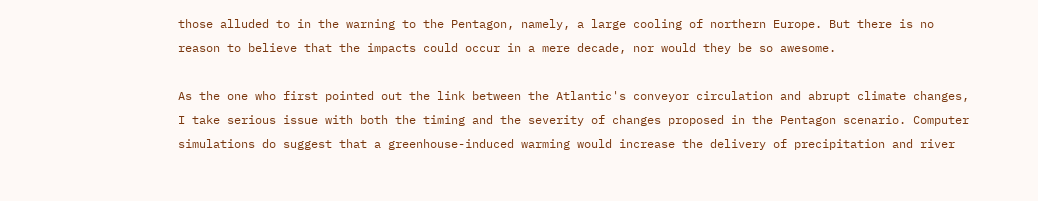those alluded to in the warning to the Pentagon, namely, a large cooling of northern Europe. But there is no reason to believe that the impacts could occur in a mere decade, nor would they be so awesome.

As the one who first pointed out the link between the Atlantic's conveyor circulation and abrupt climate changes, I take serious issue with both the timing and the severity of changes proposed in the Pentagon scenario. Computer simulations do suggest that a greenhouse-induced warming would increase the delivery of precipitation and river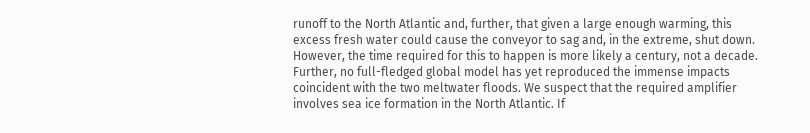runoff to the North Atlantic and, further, that given a large enough warming, this excess fresh water could cause the conveyor to sag and, in the extreme, shut down. However, the time required for this to happen is more likely a century, not a decade. Further, no full-fledged global model has yet reproduced the immense impacts coincident with the two meltwater floods. We suspect that the required amplifier involves sea ice formation in the North Atlantic. If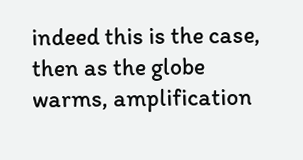indeed this is the case, then as the globe warms, amplification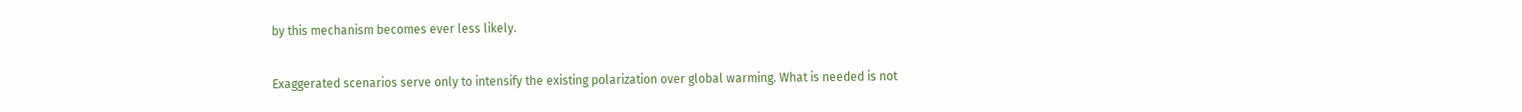by this mechanism becomes ever less likely.

Exaggerated scenarios serve only to intensify the existing polarization over global warming. What is needed is not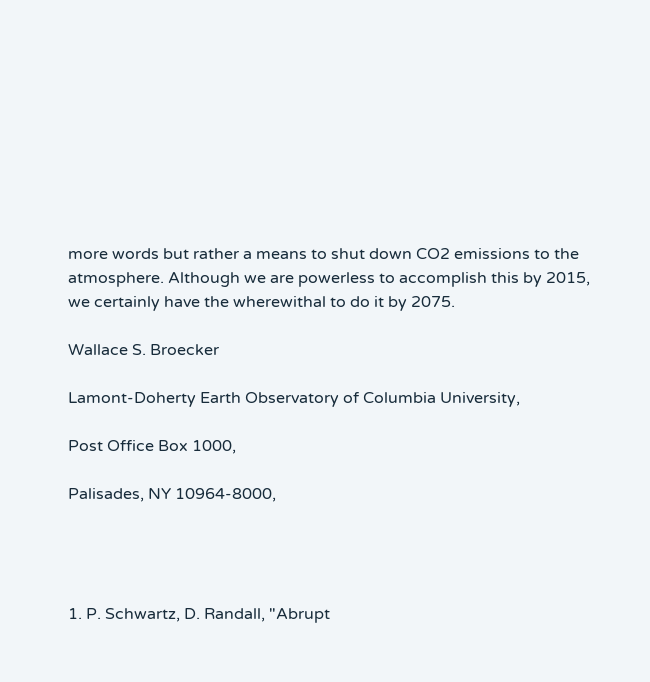more words but rather a means to shut down CO2 emissions to the atmosphere. Although we are powerless to accomplish this by 2015, we certainly have the wherewithal to do it by 2075.

Wallace S. Broecker

Lamont-Doherty Earth Observatory of Columbia University,

Post Office Box 1000,

Palisades, NY 10964-8000,




1. P. Schwartz, D. Randall, "Abrupt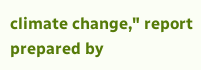climate change," report prepared by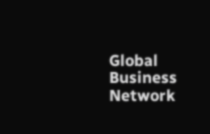Global Business Network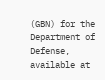(GBN) for the Department of Defense, available at